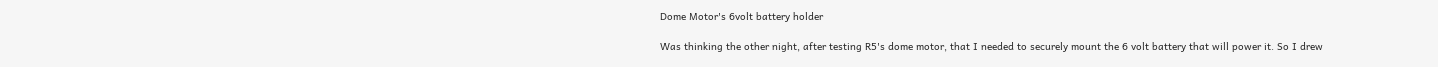Dome Motor's 6volt battery holder

Was thinking the other night, after testing R5's dome motor, that I needed to securely mount the 6 volt battery that will power it. So I drew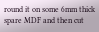round it on some 6mm thick spare MDF and then cut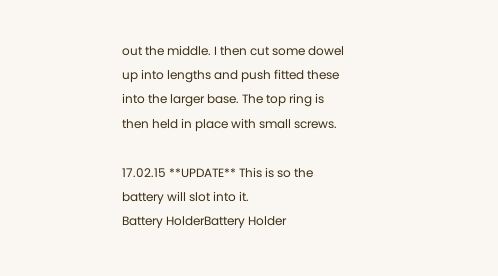out the middle. I then cut some dowel up into lengths and push fitted these into the larger base. The top ring is then held in place with small screws.

17.02.15 **UPDATE** This is so the battery will slot into it.
Battery HolderBattery Holder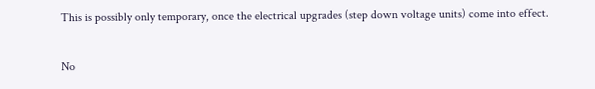This is possibly only temporary, once the electrical upgrades (step down voltage units) come into effect.

No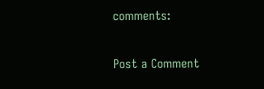comments:

Post a Comment